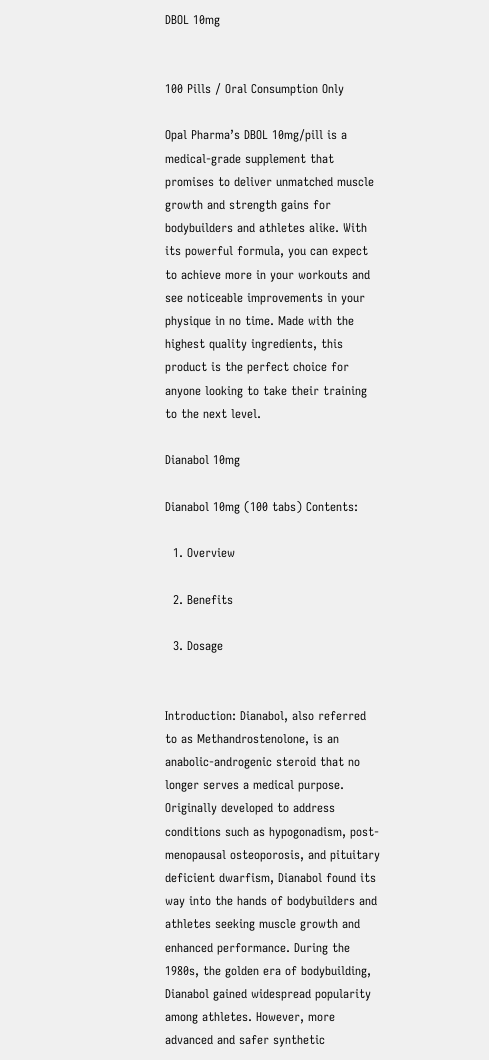DBOL 10mg


100 Pills / Oral Consumption Only

Opal Pharma’s DBOL 10mg/pill is a medical-grade supplement that promises to deliver unmatched muscle growth and strength gains for bodybuilders and athletes alike. With its powerful formula, you can expect to achieve more in your workouts and see noticeable improvements in your physique in no time. Made with the highest quality ingredients, this product is the perfect choice for anyone looking to take their training to the next level.

Dianabol 10mg

Dianabol 10mg (100 tabs) Contents:

  1. Overview

  2. Benefits

  3. Dosage


Introduction: Dianabol, also referred to as Methandrostenolone, is an anabolic-androgenic steroid that no longer serves a medical purpose. Originally developed to address conditions such as hypogonadism, post-menopausal osteoporosis, and pituitary deficient dwarfism, Dianabol found its way into the hands of bodybuilders and athletes seeking muscle growth and enhanced performance. During the 1980s, the golden era of bodybuilding, Dianabol gained widespread popularity among athletes. However, more advanced and safer synthetic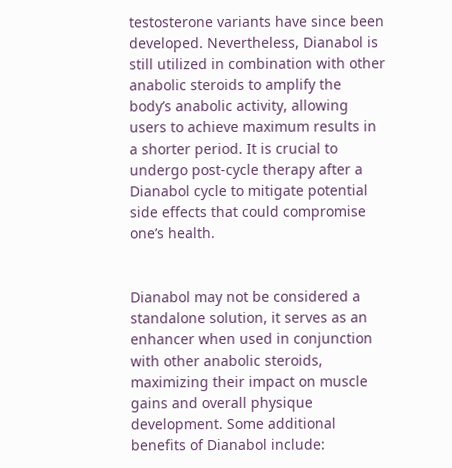testosterone variants have since been developed. Nevertheless, Dianabol is still utilized in combination with other anabolic steroids to amplify the body’s anabolic activity, allowing users to achieve maximum results in a shorter period. It is crucial to undergo post-cycle therapy after a Dianabol cycle to mitigate potential side effects that could compromise one’s health.


Dianabol may not be considered a standalone solution, it serves as an enhancer when used in conjunction with other anabolic steroids, maximizing their impact on muscle gains and overall physique development. Some additional benefits of Dianabol include: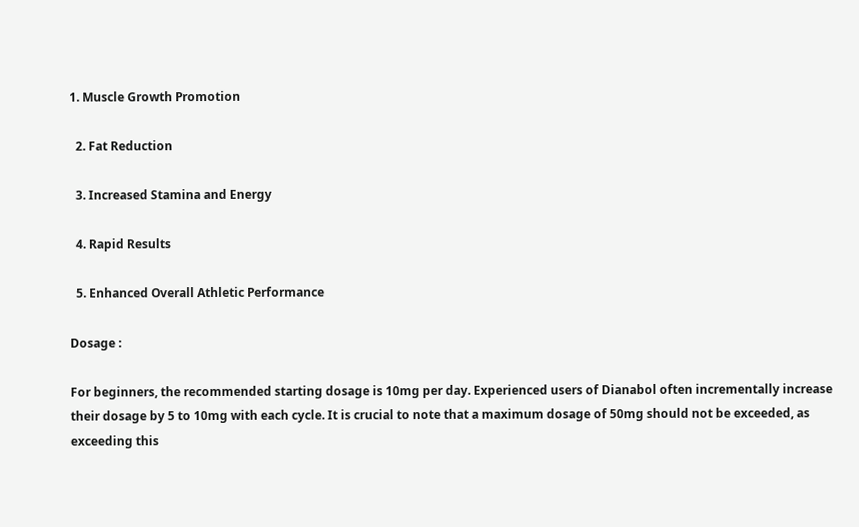1. Muscle Growth Promotion

  2. Fat Reduction

  3. Increased Stamina and Energy

  4. Rapid Results

  5. Enhanced Overall Athletic Performance

Dosage :

For beginners, the recommended starting dosage is 10mg per day. Experienced users of Dianabol often incrementally increase their dosage by 5 to 10mg with each cycle. It is crucial to note that a maximum dosage of 50mg should not be exceeded, as exceeding this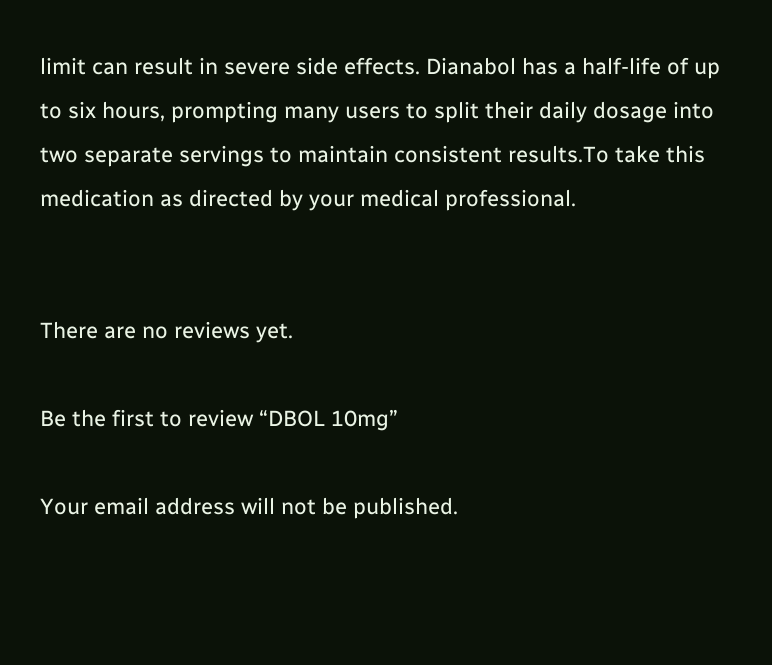limit can result in severe side effects. Dianabol has a half-life of up to six hours, prompting many users to split their daily dosage into two separate servings to maintain consistent results.To take this medication as directed by your medical professional.


There are no reviews yet.

Be the first to review “DBOL 10mg”

Your email address will not be published.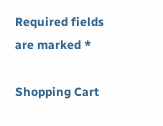Required fields are marked *

Shopping Cart